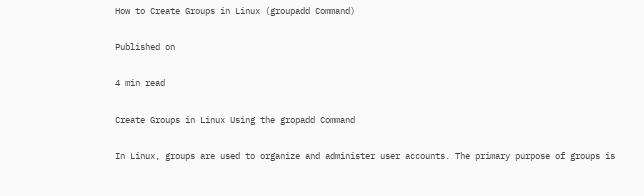How to Create Groups in Linux (groupadd Command)

Published on

4 min read

Create Groups in Linux Using the gropadd Command

In Linux, groups are used to organize and administer user accounts. The primary purpose of groups is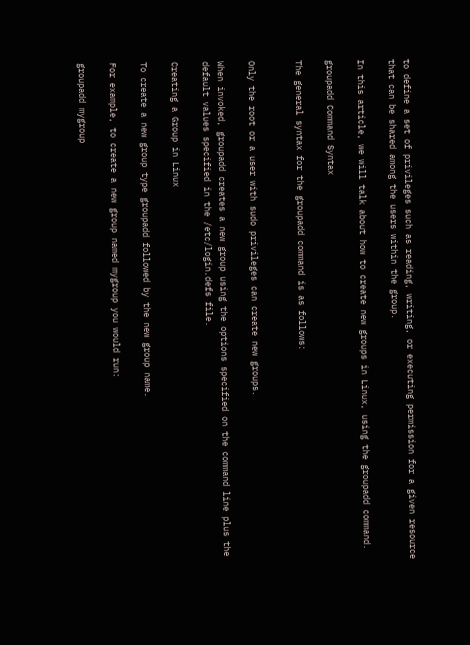to define a set of privileges such as reading, writing, or executing permission for a given resource that can be shared among the users within the group.

In this article, we will talk about how to create new groups in Linux, using the groupadd command.

groupadd Command Syntax

The general syntax for the groupadd command is as follows:


Only the root or a user with sudo privileges can create new groups.

When invoked, groupadd creates a new group using the options specified on the command line plus the default values specified in the /etc/login.defs file.

Creating a Group in Linux

To create a new group type groupadd followed by the new group name.

For example, to create a new group named mygroup you would run:

groupadd mygroup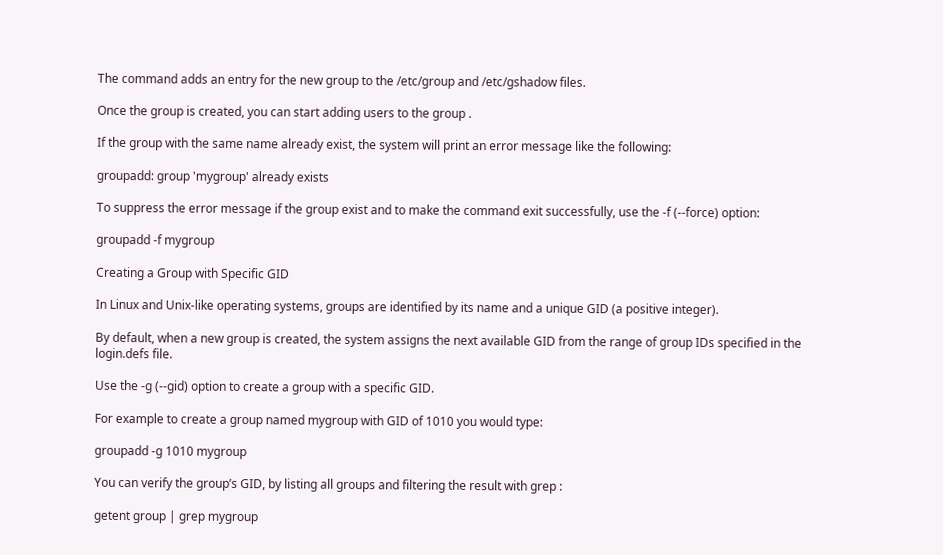The command adds an entry for the new group to the /etc/group and /etc/gshadow files.

Once the group is created, you can start adding users to the group .

If the group with the same name already exist, the system will print an error message like the following:

groupadd: group 'mygroup' already exists

To suppress the error message if the group exist and to make the command exit successfully, use the -f (--force) option:

groupadd -f mygroup

Creating a Group with Specific GID

In Linux and Unix-like operating systems, groups are identified by its name and a unique GID (a positive integer).

By default, when a new group is created, the system assigns the next available GID from the range of group IDs specified in the login.defs file.

Use the -g (--gid) option to create a group with a specific GID.

For example to create a group named mygroup with GID of 1010 you would type:

groupadd -g 1010 mygroup

You can verify the group’s GID, by listing all groups and filtering the result with grep :

getent group | grep mygroup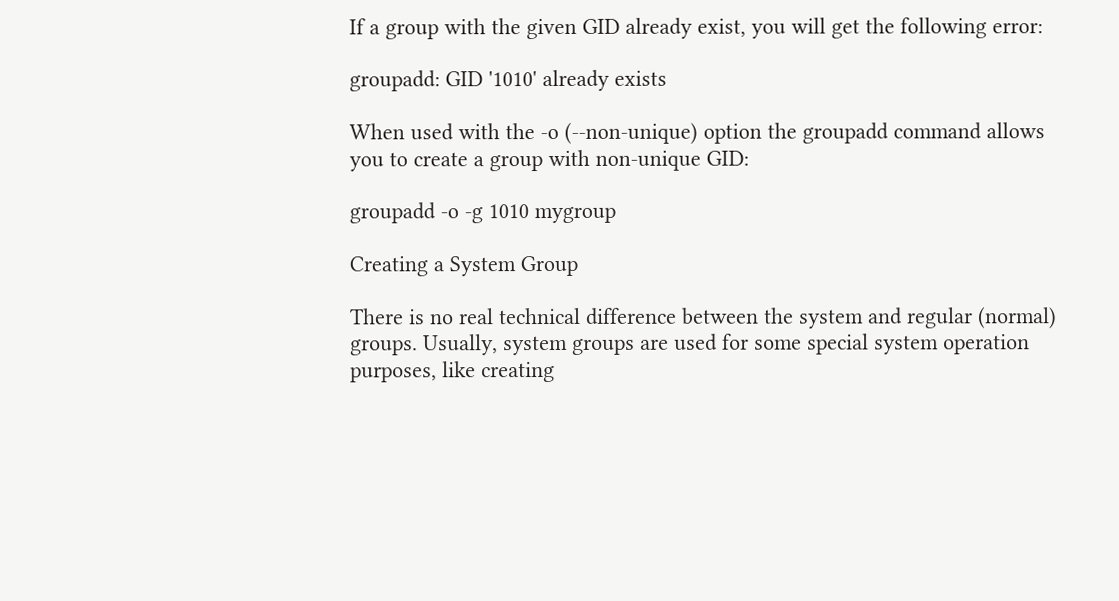If a group with the given GID already exist, you will get the following error:

groupadd: GID '1010' already exists

When used with the -o (--non-unique) option the groupadd command allows you to create a group with non-unique GID:

groupadd -o -g 1010 mygroup

Creating a System Group

There is no real technical difference between the system and regular (normal) groups. Usually, system groups are used for some special system operation purposes, like creating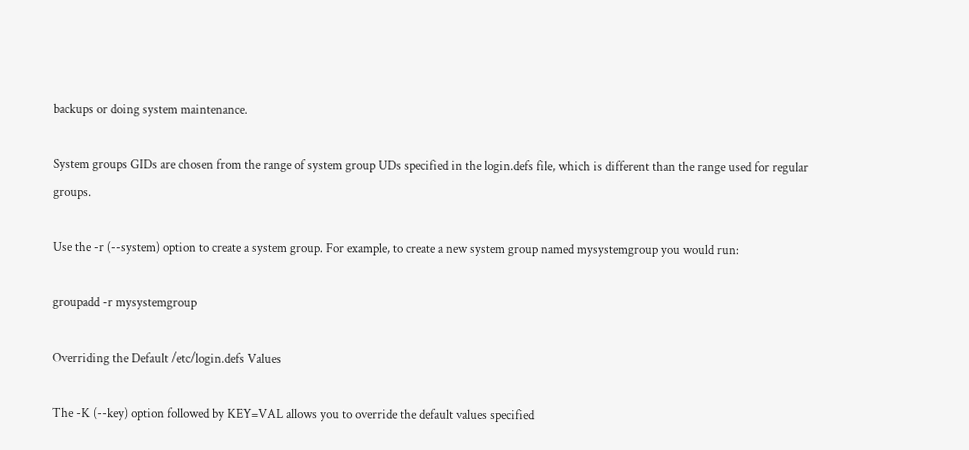backups or doing system maintenance.

System groups GIDs are chosen from the range of system group UDs specified in the login.defs file, which is different than the range used for regular groups.

Use the -r (--system) option to create a system group. For example, to create a new system group named mysystemgroup you would run:

groupadd -r mysystemgroup

Overriding the Default /etc/login.defs Values

The -K (--key) option followed by KEY=VAL allows you to override the default values specified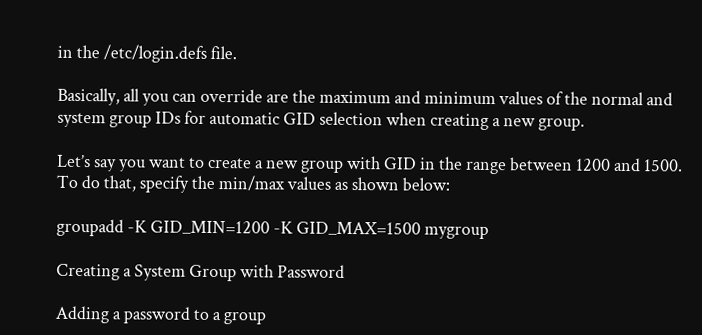in the /etc/login.defs file.

Basically, all you can override are the maximum and minimum values of the normal and system group IDs for automatic GID selection when creating a new group.

Let’s say you want to create a new group with GID in the range between 1200 and 1500. To do that, specify the min/max values as shown below:

groupadd -K GID_MIN=1200 -K GID_MAX=1500 mygroup

Creating a System Group with Password

Adding a password to a group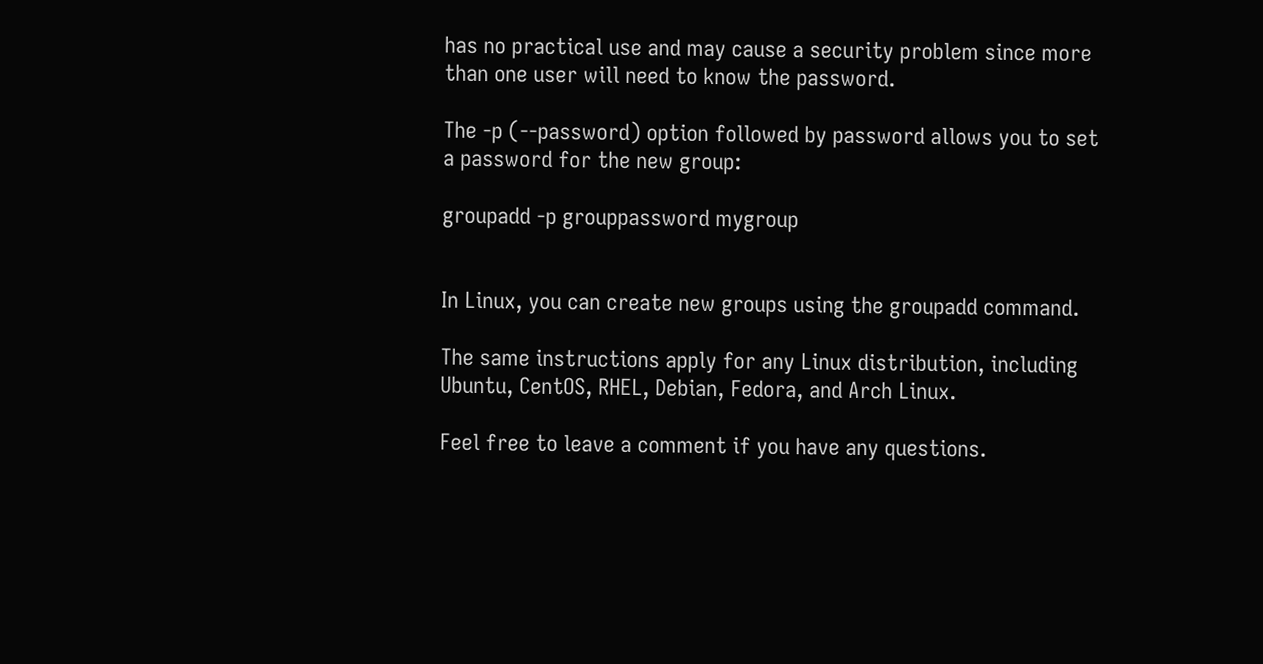has no practical use and may cause a security problem since more than one user will need to know the password.

The -p (--password) option followed by password allows you to set a password for the new group:

groupadd -p grouppassword mygroup


In Linux, you can create new groups using the groupadd command.

The same instructions apply for any Linux distribution, including Ubuntu, CentOS, RHEL, Debian, Fedora, and Arch Linux.

Feel free to leave a comment if you have any questions.